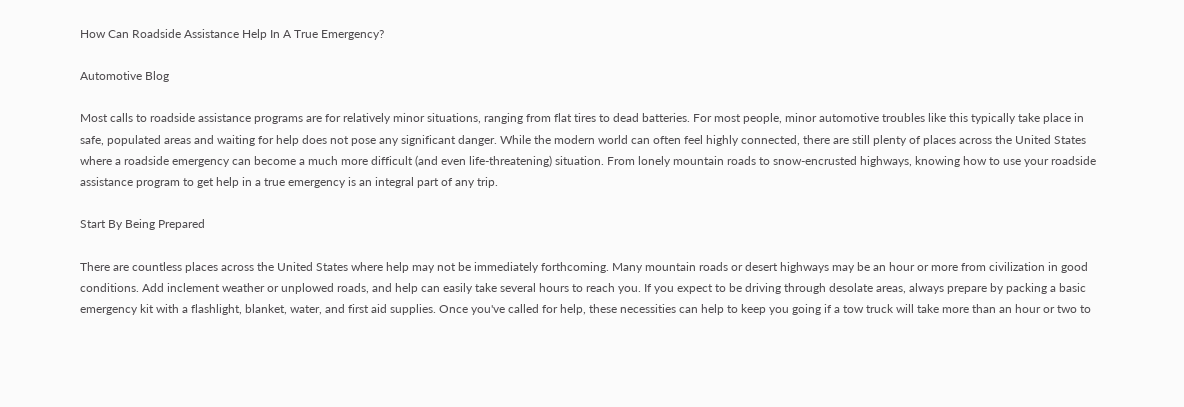How Can Roadside Assistance Help In A True Emergency?

Automotive Blog

Most calls to roadside assistance programs are for relatively minor situations, ranging from flat tires to dead batteries. For most people, minor automotive troubles like this typically take place in safe, populated areas and waiting for help does not pose any significant danger. While the modern world can often feel highly connected, there are still plenty of places across the United States where a roadside emergency can become a much more difficult (and even life-threatening) situation. From lonely mountain roads to snow-encrusted highways, knowing how to use your roadside assistance program to get help in a true emergency is an integral part of any trip.

Start By Being Prepared

There are countless places across the United States where help may not be immediately forthcoming. Many mountain roads or desert highways may be an hour or more from civilization in good conditions. Add inclement weather or unplowed roads, and help can easily take several hours to reach you. If you expect to be driving through desolate areas, always prepare by packing a basic emergency kit with a flashlight, blanket, water, and first aid supplies. Once you've called for help, these necessities can help to keep you going if a tow truck will take more than an hour or two to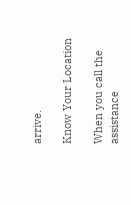arrive.

Know Your Location

When you call the assistance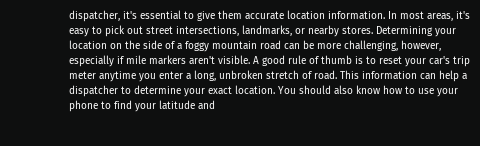dispatcher, it's essential to give them accurate location information. In most areas, it's easy to pick out street intersections, landmarks, or nearby stores. Determining your location on the side of a foggy mountain road can be more challenging, however, especially if mile markers aren't visible. A good rule of thumb is to reset your car's trip meter anytime you enter a long, unbroken stretch of road. This information can help a dispatcher to determine your exact location. You should also know how to use your phone to find your latitude and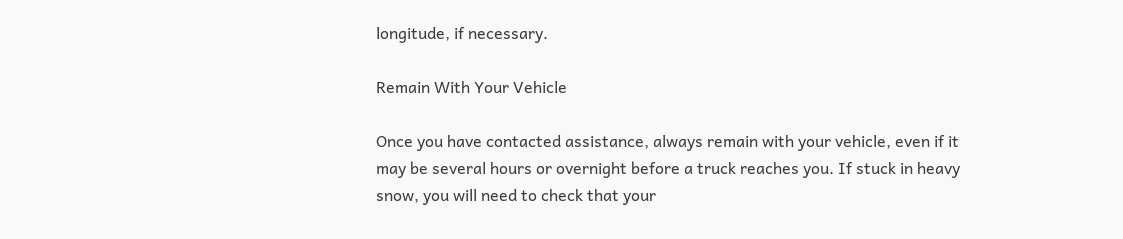longitude, if necessary.

Remain With Your Vehicle

Once you have contacted assistance, always remain with your vehicle, even if it may be several hours or overnight before a truck reaches you. If stuck in heavy snow, you will need to check that your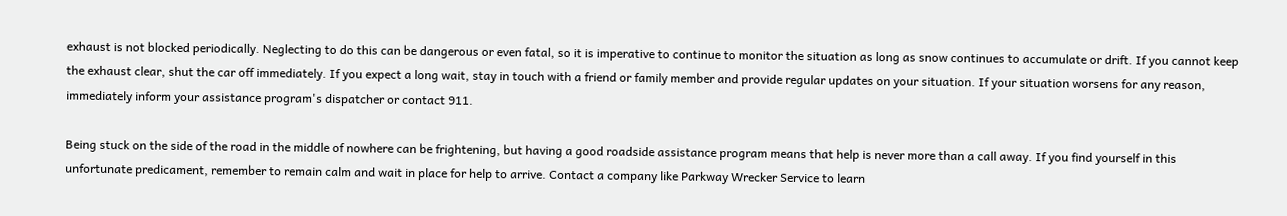exhaust is not blocked periodically. Neglecting to do this can be dangerous or even fatal, so it is imperative to continue to monitor the situation as long as snow continues to accumulate or drift. If you cannot keep the exhaust clear, shut the car off immediately. If you expect a long wait, stay in touch with a friend or family member and provide regular updates on your situation. If your situation worsens for any reason, immediately inform your assistance program's dispatcher or contact 911.

Being stuck on the side of the road in the middle of nowhere can be frightening, but having a good roadside assistance program means that help is never more than a call away. If you find yourself in this unfortunate predicament, remember to remain calm and wait in place for help to arrive. Contact a company like Parkway Wrecker Service to learn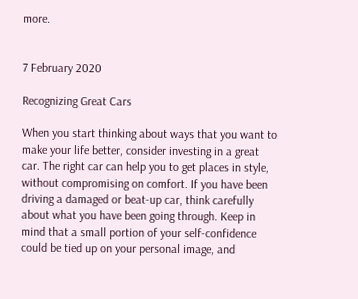more.


7 February 2020

Recognizing Great Cars

When you start thinking about ways that you want to make your life better, consider investing in a great car. The right car can help you to get places in style, without compromising on comfort. If you have been driving a damaged or beat-up car, think carefully about what you have been going through. Keep in mind that a small portion of your self-confidence could be tied up on your personal image, and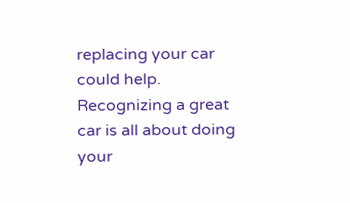replacing your car could help. Recognizing a great car is all about doing your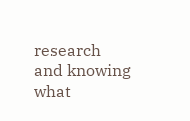research and knowing what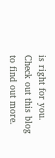is right for you. Check out this blog to find out more.